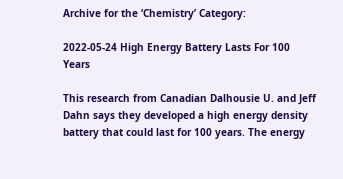Archive for the ‘Chemistry’ Category:

2022-05-24 High Energy Battery Lasts For 100 Years

This research from Canadian Dalhousie U. and Jeff Dahn says they developed a high energy density battery that could last for 100 years. The energy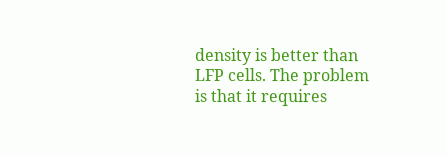density is better than LFP cells. The problem is that it requires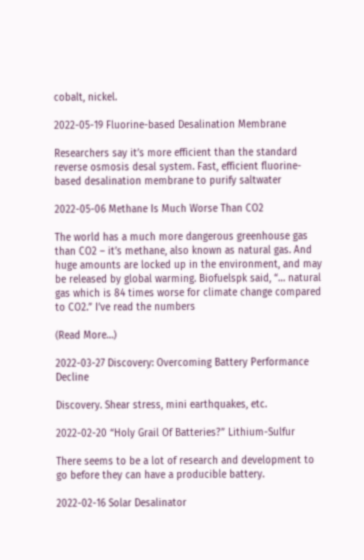cobalt, nickel.

2022-05-19 Fluorine-based Desalination Membrane

Researchers say it’s more efficient than the standard reverse osmosis desal system. Fast, efficient fluorine-based desalination membrane to purify saltwater

2022-05-06 Methane Is Much Worse Than CO2

The world has a much more dangerous greenhouse gas than CO2 – it’s methane, also known as natural gas. And huge amounts are locked up in the environment, and may be released by global warming. Biofuelspk said, “… natural gas which is 84 times worse for climate change compared to CO2.” I’ve read the numbers

(Read More…)

2022-03-27 Discovery: Overcoming Battery Performance Decline

Discovery. Shear stress, mini earthquakes, etc.

2022-02-20 “Holy Grail Of Batteries?” Lithium-Sulfur

There seems to be a lot of research and development to go before they can have a producible battery.

2022-02-16 Solar Desalinator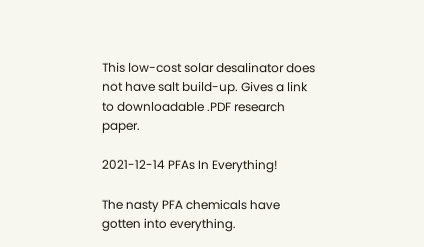This low-cost solar desalinator does not have salt build-up. Gives a link to downloadable .PDF research paper.

2021-12-14 PFAs In Everything!

The nasty PFA chemicals have gotten into everything.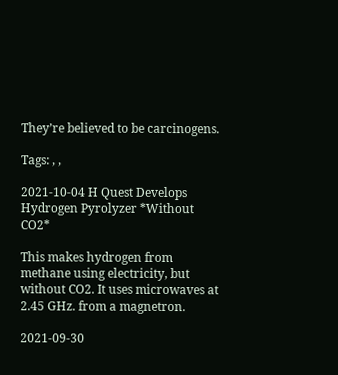They’re believed to be carcinogens.

Tags: , ,

2021-10-04 H Quest Develops Hydrogen Pyrolyzer *Without CO2*

This makes hydrogen from methane using electricity, but without CO2. It uses microwaves at 2.45 GHz. from a magnetron.

2021-09-30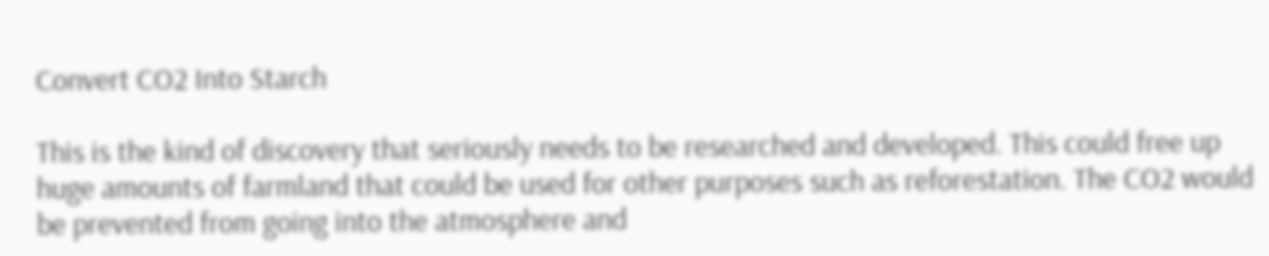Convert CO2 Into Starch

This is the kind of discovery that seriously needs to be researched and developed. This could free up huge amounts of farmland that could be used for other purposes such as reforestation. The CO2 would be prevented from going into the atmosphere and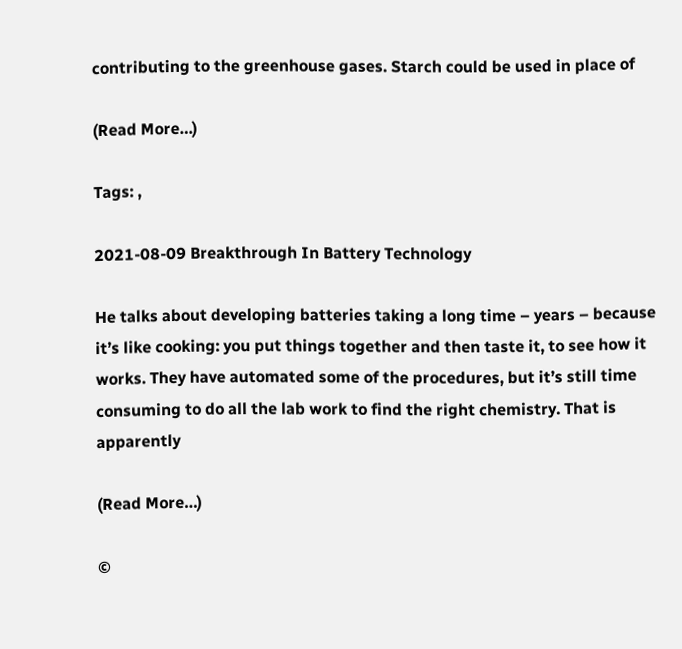contributing to the greenhouse gases. Starch could be used in place of

(Read More…)

Tags: ,

2021-08-09 Breakthrough In Battery Technology

He talks about developing batteries taking a long time – years – because it’s like cooking: you put things together and then taste it, to see how it works. They have automated some of the procedures, but it’s still time consuming to do all the lab work to find the right chemistry. That is apparently

(Read More…)

©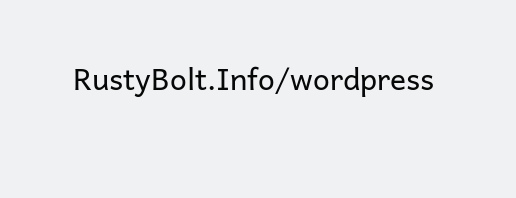RustyBolt.Info/wordpress